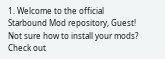1. Welcome to the official Starbound Mod repository, Guest! Not sure how to install your mods? Check out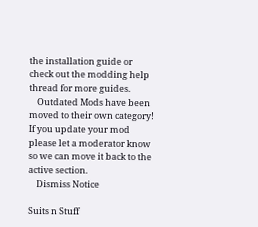the installation guide or check out the modding help thread for more guides.
    Outdated Mods have been moved to their own category! If you update your mod please let a moderator know so we can move it back to the active section.
    Dismiss Notice

Suits n Stuff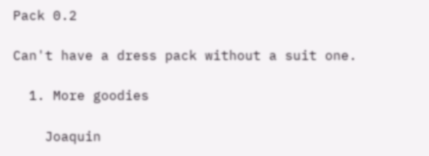Pack 0.2

Can't have a dress pack without a suit one.

  1. More goodies

    Joaquin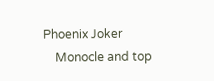Phoenix Joker
    Monocle and top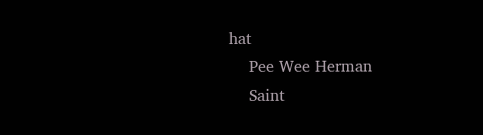hat
    Pee Wee Herman
    Saint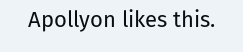Apollyon likes this.